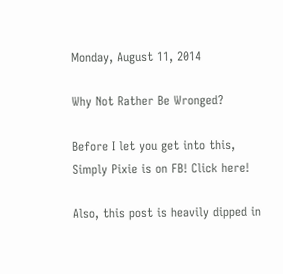Monday, August 11, 2014

Why Not Rather Be Wronged?

Before I let you get into this, Simply Pixie is on FB! Click here!

Also, this post is heavily dipped in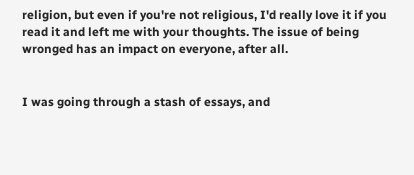religion, but even if you're not religious, I'd really love it if you read it and left me with your thoughts. The issue of being wronged has an impact on everyone, after all.


I was going through a stash of essays, and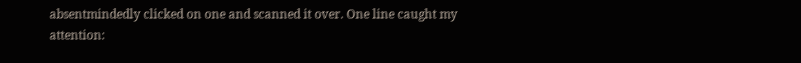absentmindedly clicked on one and scanned it over. One line caught my attention: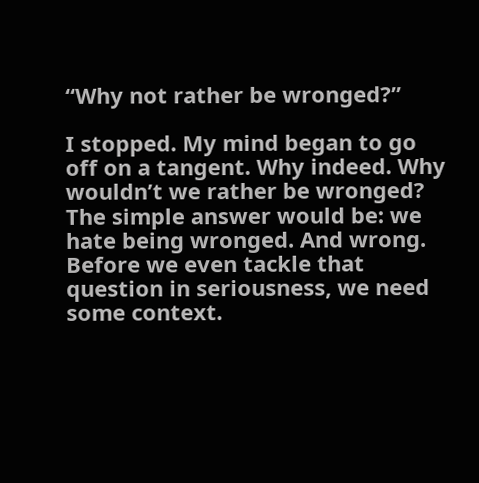“Why not rather be wronged?”

I stopped. My mind began to go off on a tangent. Why indeed. Why wouldn’t we rather be wronged? The simple answer would be: we hate being wronged. And wrong. Before we even tackle that question in seriousness, we need some context.